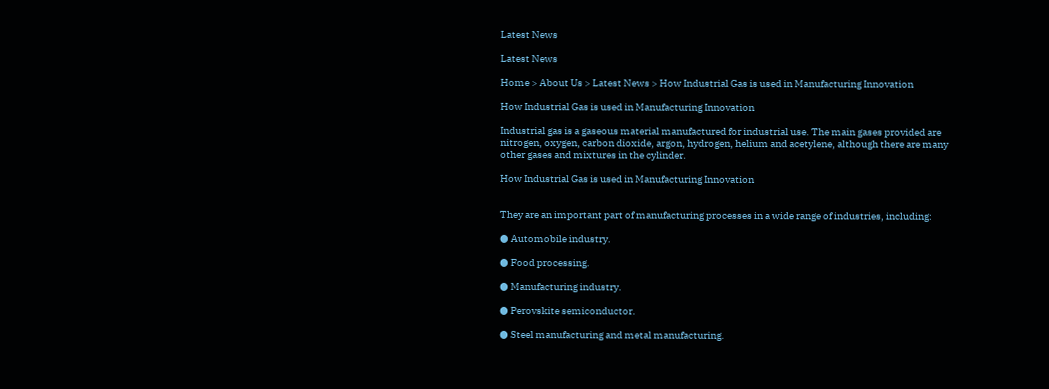Latest News

Latest News

Home > About Us > Latest News > How Industrial Gas is used in Manufacturing Innovation

How Industrial Gas is used in Manufacturing Innovation

Industrial gas is a gaseous material manufactured for industrial use. The main gases provided are nitrogen, oxygen, carbon dioxide, argon, hydrogen, helium and acetylene, although there are many other gases and mixtures in the cylinder.

How Industrial Gas is used in Manufacturing Innovation


They are an important part of manufacturing processes in a wide range of industries, including:

● Automobile industry.

● Food processing.

● Manufacturing industry.

● Perovskite semiconductor.

● Steel manufacturing and metal manufacturing.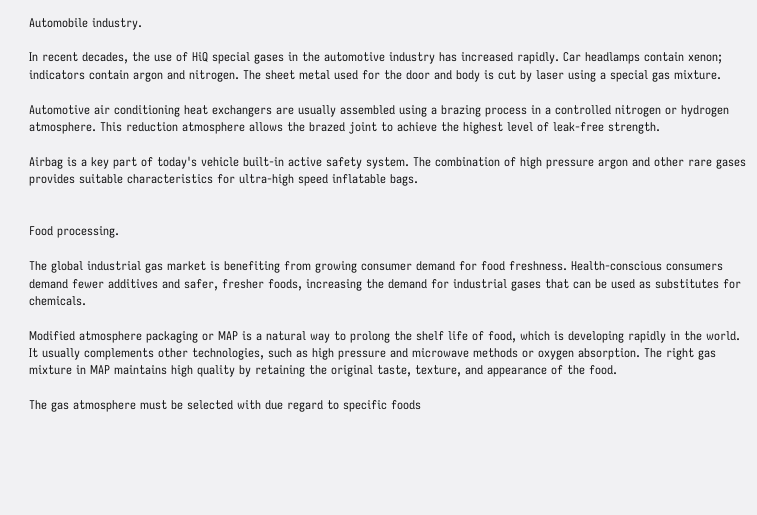Automobile industry.

In recent decades, the use of HiQ special gases in the automotive industry has increased rapidly. Car headlamps contain xenon; indicators contain argon and nitrogen. The sheet metal used for the door and body is cut by laser using a special gas mixture.

Automotive air conditioning heat exchangers are usually assembled using a brazing process in a controlled nitrogen or hydrogen atmosphere. This reduction atmosphere allows the brazed joint to achieve the highest level of leak-free strength.

Airbag is a key part of today's vehicle built-in active safety system. The combination of high pressure argon and other rare gases provides suitable characteristics for ultra-high speed inflatable bags.


Food processing.

The global industrial gas market is benefiting from growing consumer demand for food freshness. Health-conscious consumers demand fewer additives and safer, fresher foods, increasing the demand for industrial gases that can be used as substitutes for chemicals.

Modified atmosphere packaging or MAP is a natural way to prolong the shelf life of food, which is developing rapidly in the world. It usually complements other technologies, such as high pressure and microwave methods or oxygen absorption. The right gas mixture in MAP maintains high quality by retaining the original taste, texture, and appearance of the food.

The gas atmosphere must be selected with due regard to specific foods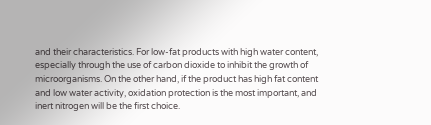and their characteristics. For low-fat products with high water content, especially through the use of carbon dioxide to inhibit the growth of microorganisms. On the other hand, if the product has high fat content and low water activity, oxidation protection is the most important, and inert nitrogen will be the first choice.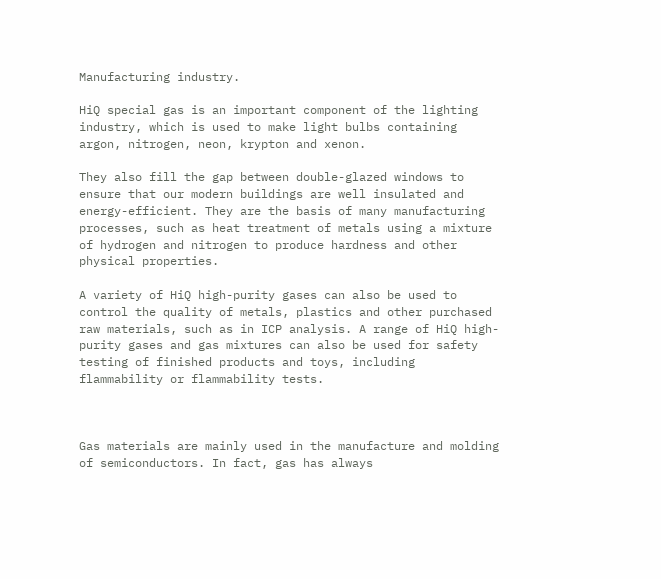Manufacturing industry.

HiQ special gas is an important component of the lighting industry, which is used to make light bulbs containing argon, nitrogen, neon, krypton and xenon.

They also fill the gap between double-glazed windows to ensure that our modern buildings are well insulated and energy-efficient. They are the basis of many manufacturing processes, such as heat treatment of metals using a mixture of hydrogen and nitrogen to produce hardness and other physical properties.

A variety of HiQ high-purity gases can also be used to control the quality of metals, plastics and other purchased raw materials, such as in ICP analysis. A range of HiQ high-purity gases and gas mixtures can also be used for safety testing of finished products and toys, including flammability or flammability tests.



Gas materials are mainly used in the manufacture and molding of semiconductors. In fact, gas has always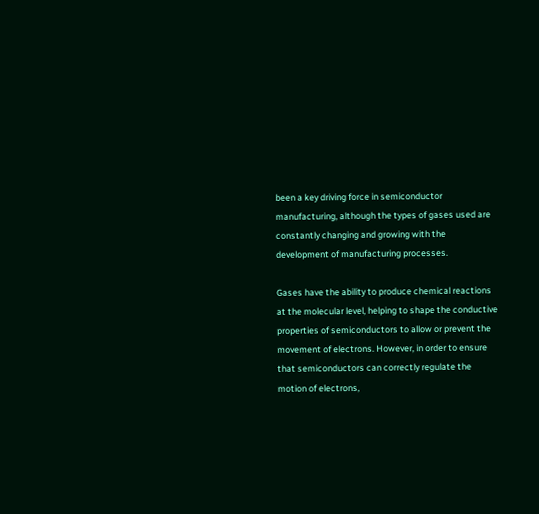been a key driving force in semiconductor manufacturing, although the types of gases used are constantly changing and growing with the development of manufacturing processes.

Gases have the ability to produce chemical reactions at the molecular level, helping to shape the conductive properties of semiconductors to allow or prevent the movement of electrons. However, in order to ensure that semiconductors can correctly regulate the motion of electrons,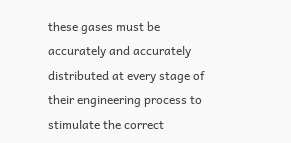these gases must be accurately and accurately distributed at every stage of their engineering process to stimulate the correct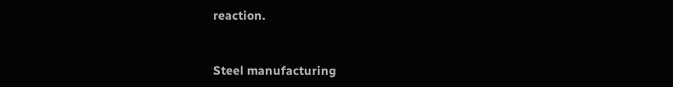reaction.


Steel manufacturing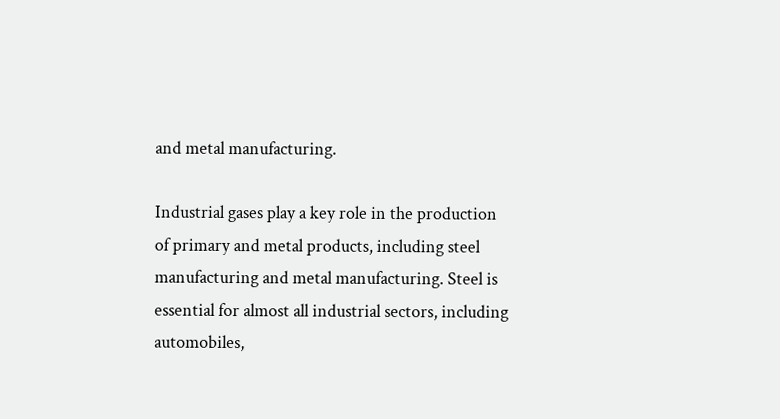and metal manufacturing.

Industrial gases play a key role in the production of primary and metal products, including steel manufacturing and metal manufacturing. Steel is essential for almost all industrial sectors, including automobiles,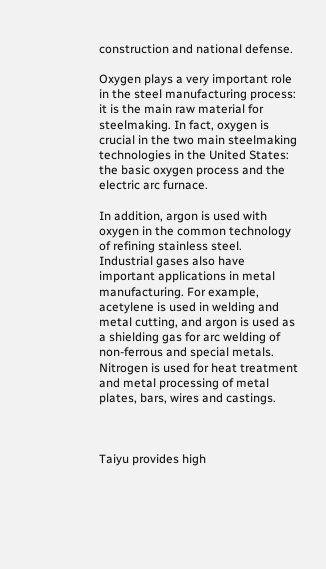construction and national defense.

Oxygen plays a very important role in the steel manufacturing process: it is the main raw material for steelmaking. In fact, oxygen is crucial in the two main steelmaking technologies in the United States: the basic oxygen process and the electric arc furnace.

In addition, argon is used with oxygen in the common technology of refining stainless steel. Industrial gases also have important applications in metal manufacturing. For example, acetylene is used in welding and metal cutting, and argon is used as a shielding gas for arc welding of non-ferrous and special metals. Nitrogen is used for heat treatment and metal processing of metal plates, bars, wires and castings.



Taiyu provides high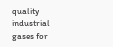quality industrial gases for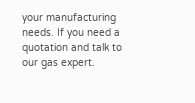your manufacturing needs. If you need a quotation and talk to our gas expert.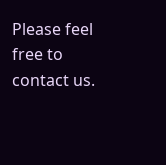Please feel free to contact us.